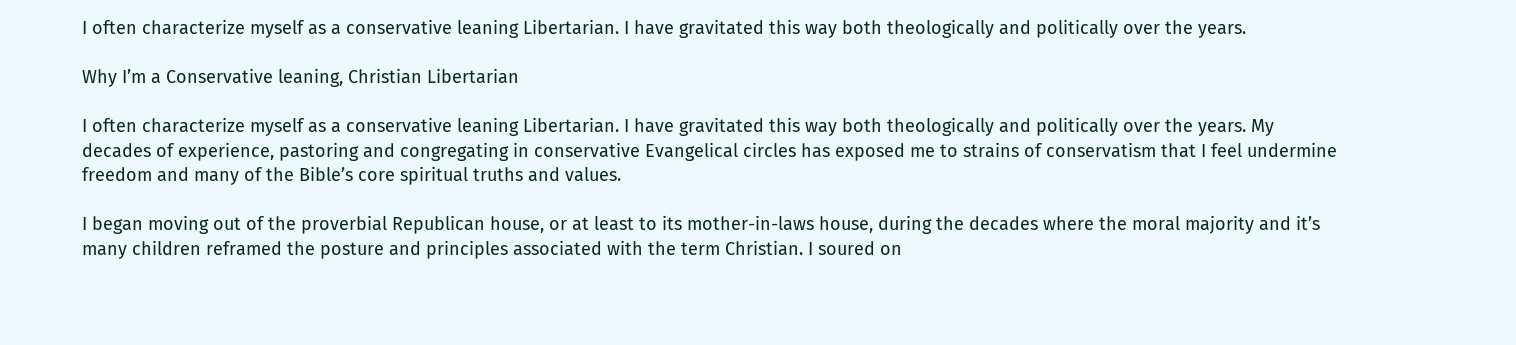I often characterize myself as a conservative leaning Libertarian. I have gravitated this way both theologically and politically over the years.

Why I’m a Conservative leaning, Christian Libertarian

I often characterize myself as a conservative leaning Libertarian. I have gravitated this way both theologically and politically over the years. My decades of experience, pastoring and congregating in conservative Evangelical circles has exposed me to strains of conservatism that I feel undermine freedom and many of the Bible’s core spiritual truths and values.

I began moving out of the proverbial Republican house, or at least to its mother-in-laws house, during the decades where the moral majority and it’s many children reframed the posture and principles associated with the term Christian. I soured on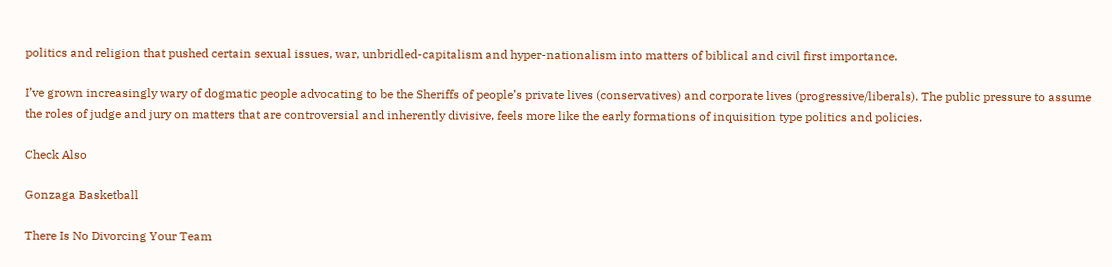politics and religion that pushed certain sexual issues, war, unbridled-capitalism and hyper-nationalism into matters of biblical and civil first importance.

I’ve grown increasingly wary of dogmatic people advocating to be the Sheriffs of people’s private lives (conservatives) and corporate lives (progressive/liberals). The public pressure to assume the roles of judge and jury on matters that are controversial and inherently divisive, feels more like the early formations of inquisition type politics and policies.

Check Also

Gonzaga Basketball

There Is No Divorcing Your Team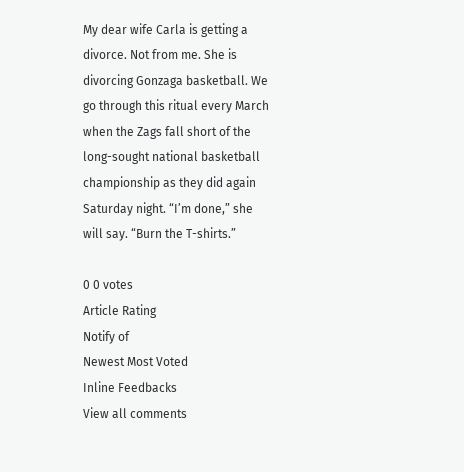My dear wife Carla is getting a divorce. Not from me. She is divorcing Gonzaga basketball. We go through this ritual every March when the Zags fall short of the long-sought national basketball championship as they did again Saturday night. “I’m done,” she will say. “Burn the T-shirts.”

0 0 votes
Article Rating
Notify of
Newest Most Voted
Inline Feedbacks
View all comments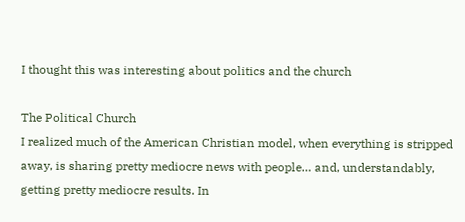I thought this was interesting about politics and the church

The Political Church
I realized much of the American Christian model, when everything is stripped away, is sharing pretty mediocre news with people… and, understandably, getting pretty mediocre results. In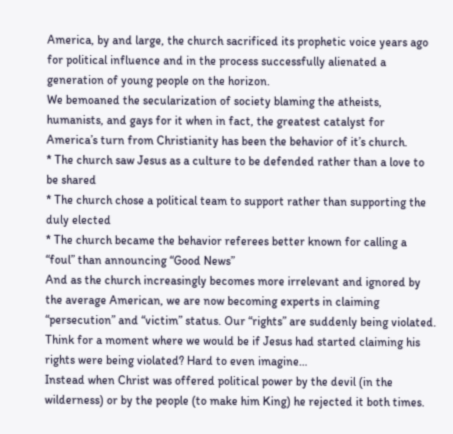America, by and large, the church sacrificed its prophetic voice years ago for political influence and in the process successfully alienated a generation of young people on the horizon.
We bemoaned the secularization of society blaming the atheists, humanists, and gays for it when in fact, the greatest catalyst for America’s turn from Christianity has been the behavior of it’s church.
* The church saw Jesus as a culture to be defended rather than a love to be shared
* The church chose a political team to support rather than supporting the duly elected
* The church became the behavior referees better known for calling a “foul” than announcing “Good News”
And as the church increasingly becomes more irrelevant and ignored by the average American, we are now becoming experts in claiming “persecution” and “victim” status. Our “rights” are suddenly being violated.
Think for a moment where we would be if Jesus had started claiming his rights were being violated? Hard to even imagine…
Instead when Christ was offered political power by the devil (in the wilderness) or by the people (to make him King) he rejected it both times.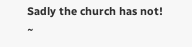Sadly the church has not!
~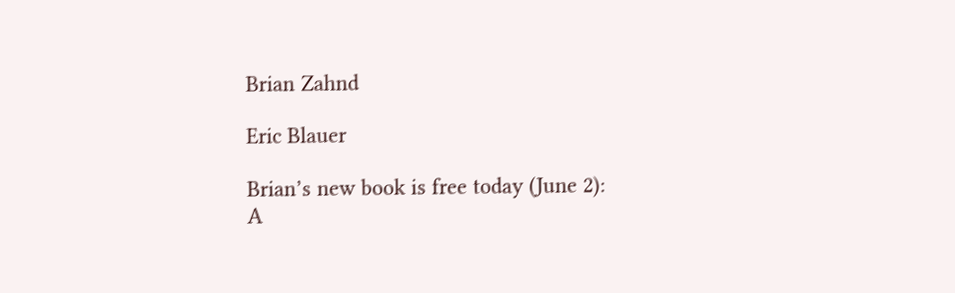Brian Zahnd

Eric Blauer

Brian’s new book is free today (June 2):
A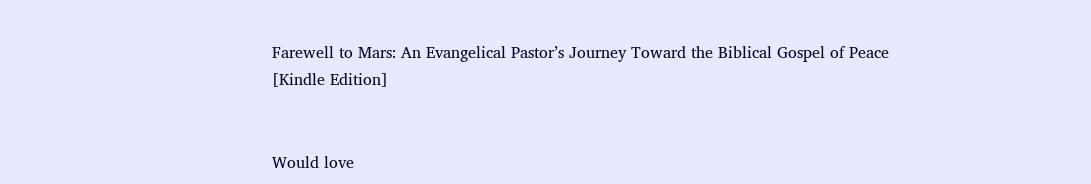Farewell to Mars: An Evangelical Pastor’s Journey Toward the Biblical Gospel of Peace [Kindle Edition]


Would love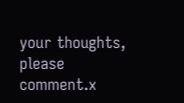your thoughts, please comment.x